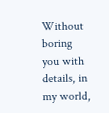Without boring you with details, in my world,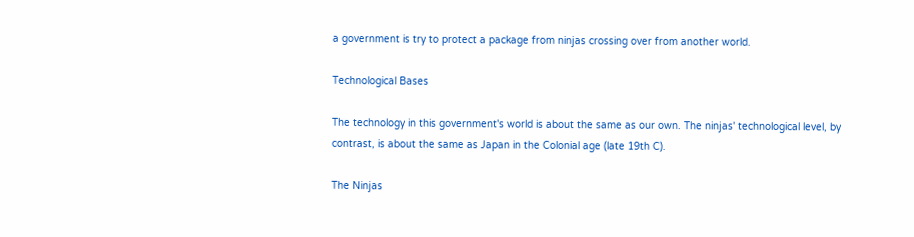a government is try to protect a package from ninjas crossing over from another world.

Technological Bases

The technology in this government's world is about the same as our own. The ninjas' technological level, by contrast, is about the same as Japan in the Colonial age (late 19th C).

The Ninjas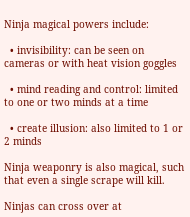Ninja magical powers include:

  • invisibility: can be seen on cameras or with heat vision goggles

  • mind reading and control: limited to one or two minds at a time

  • create illusion: also limited to 1 or 2 minds

Ninja weaponry is also magical, such that even a single scrape will kill.

Ninjas can cross over at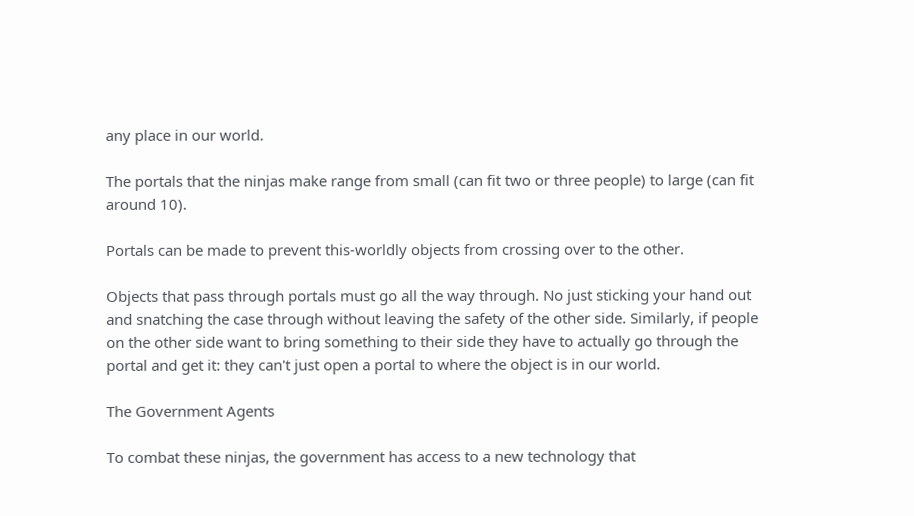any place in our world.

The portals that the ninjas make range from small (can fit two or three people) to large (can fit around 10).

Portals can be made to prevent this-worldly objects from crossing over to the other.

Objects that pass through portals must go all the way through. No just sticking your hand out and snatching the case through without leaving the safety of the other side. Similarly, if people on the other side want to bring something to their side they have to actually go through the portal and get it: they can't just open a portal to where the object is in our world.

The Government Agents

To combat these ninjas, the government has access to a new technology that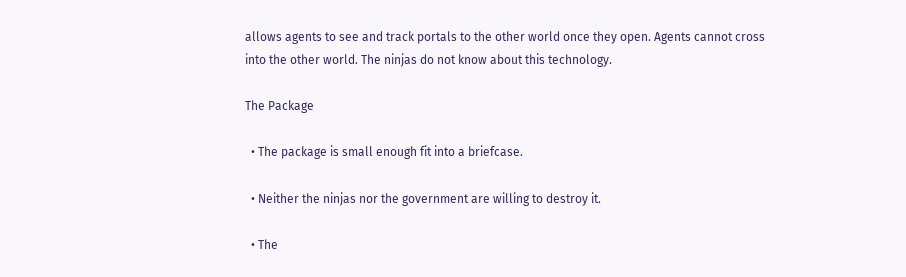allows agents to see and track portals to the other world once they open. Agents cannot cross into the other world. The ninjas do not know about this technology.

The Package

  • The package is small enough fit into a briefcase.

  • Neither the ninjas nor the government are willing to destroy it.

  • The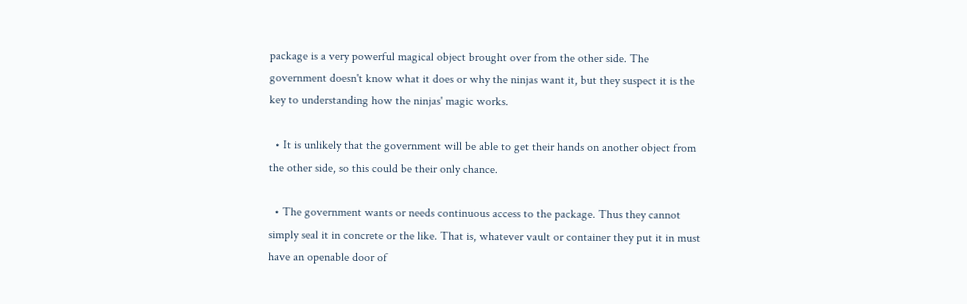package is a very powerful magical object brought over from the other side. The government doesn't know what it does or why the ninjas want it, but they suspect it is the key to understanding how the ninjas' magic works.

  • It is unlikely that the government will be able to get their hands on another object from the other side, so this could be their only chance.

  • The government wants or needs continuous access to the package. Thus they cannot simply seal it in concrete or the like. That is, whatever vault or container they put it in must have an openable door of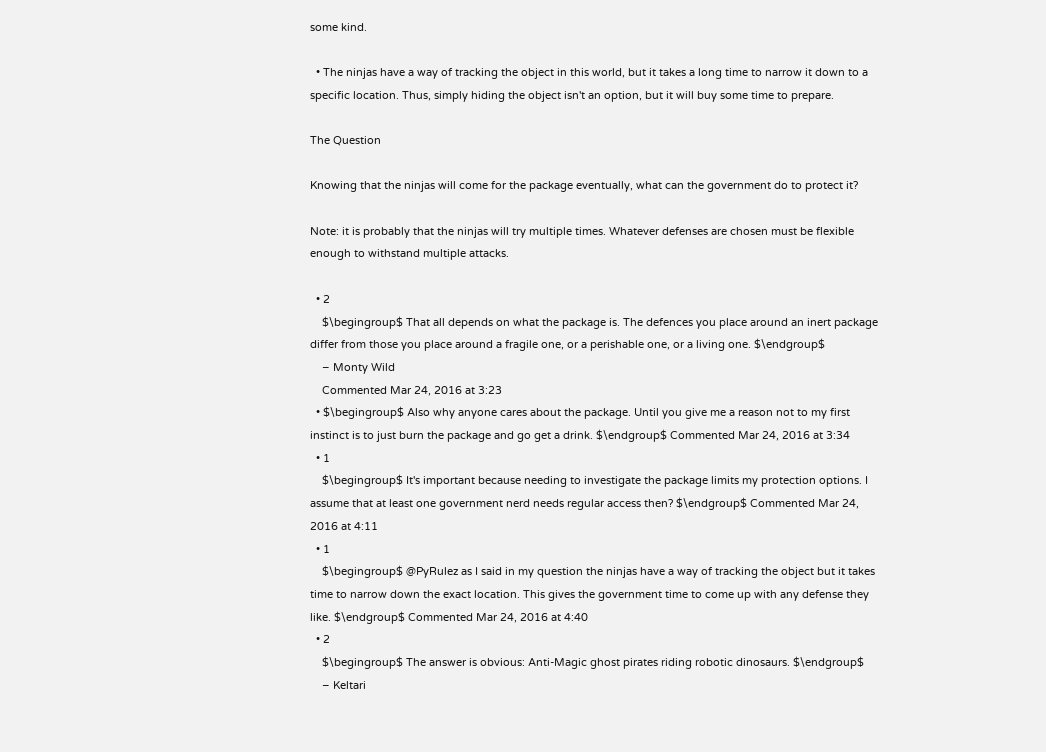some kind.

  • The ninjas have a way of tracking the object in this world, but it takes a long time to narrow it down to a specific location. Thus, simply hiding the object isn't an option, but it will buy some time to prepare.

The Question

Knowing that the ninjas will come for the package eventually, what can the government do to protect it?

Note: it is probably that the ninjas will try multiple times. Whatever defenses are chosen must be flexible enough to withstand multiple attacks.

  • 2
    $\begingroup$ That all depends on what the package is. The defences you place around an inert package differ from those you place around a fragile one, or a perishable one, or a living one. $\endgroup$
    – Monty Wild
    Commented Mar 24, 2016 at 3:23
  • $\begingroup$ Also why anyone cares about the package. Until you give me a reason not to my first instinct is to just burn the package and go get a drink. $\endgroup$ Commented Mar 24, 2016 at 3:34
  • 1
    $\begingroup$ It's important because needing to investigate the package limits my protection options. I assume that at least one government nerd needs regular access then? $\endgroup$ Commented Mar 24, 2016 at 4:11
  • 1
    $\begingroup$ @PyRulez as I said in my question the ninjas have a way of tracking the object but it takes time to narrow down the exact location. This gives the government time to come up with any defense they like. $\endgroup$ Commented Mar 24, 2016 at 4:40
  • 2
    $\begingroup$ The answer is obvious: Anti-Magic ghost pirates riding robotic dinosaurs. $\endgroup$
    – Keltari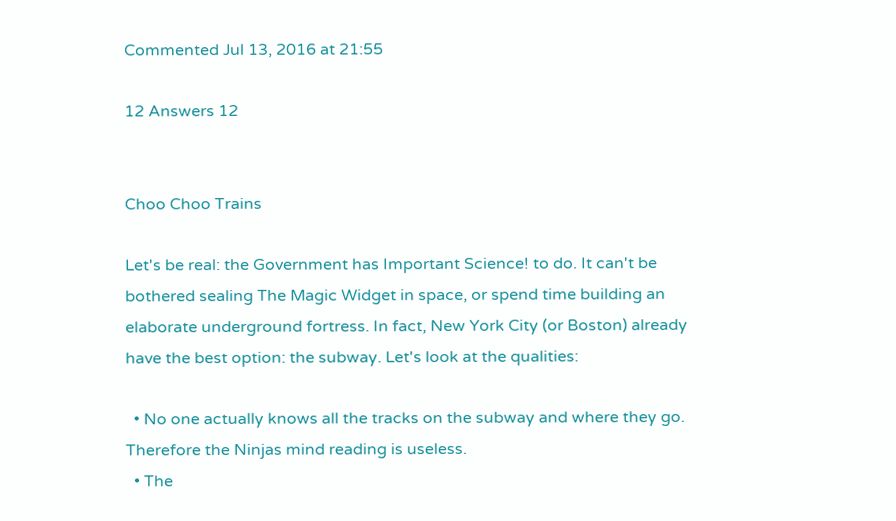Commented Jul 13, 2016 at 21:55

12 Answers 12


Choo Choo Trains

Let's be real: the Government has Important Science! to do. It can't be bothered sealing The Magic Widget in space, or spend time building an elaborate underground fortress. In fact, New York City (or Boston) already have the best option: the subway. Let's look at the qualities:

  • No one actually knows all the tracks on the subway and where they go. Therefore the Ninjas mind reading is useless.
  • The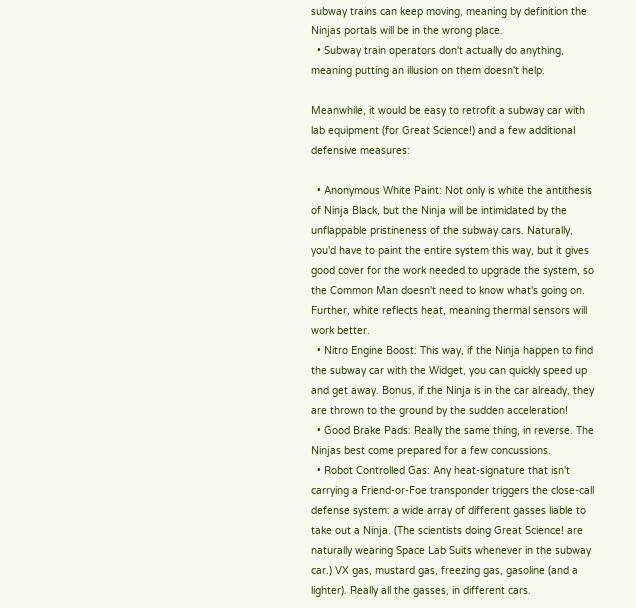subway trains can keep moving, meaning by definition the Ninjas portals will be in the wrong place.
  • Subway train operators don't actually do anything, meaning putting an illusion on them doesn't help.

Meanwhile, it would be easy to retrofit a subway car with lab equipment (for Great Science!) and a few additional defensive measures:

  • Anonymous White Paint: Not only is white the antithesis of Ninja Black, but the Ninja will be intimidated by the unflappable pristineness of the subway cars. Naturally, you'd have to paint the entire system this way, but it gives good cover for the work needed to upgrade the system, so the Common Man doesn't need to know what's going on. Further, white reflects heat, meaning thermal sensors will work better.
  • Nitro Engine Boost: This way, if the Ninja happen to find the subway car with the Widget, you can quickly speed up and get away. Bonus, if the Ninja is in the car already, they are thrown to the ground by the sudden acceleration!
  • Good Brake Pads: Really the same thing, in reverse. The Ninjas best come prepared for a few concussions.
  • Robot Controlled Gas: Any heat-signature that isn't carrying a Friend-or-Foe transponder triggers the close-call defense system: a wide array of different gasses liable to take out a Ninja. (The scientists doing Great Science! are naturally wearing Space Lab Suits whenever in the subway car.) VX gas, mustard gas, freezing gas, gasoline (and a lighter). Really all the gasses, in different cars.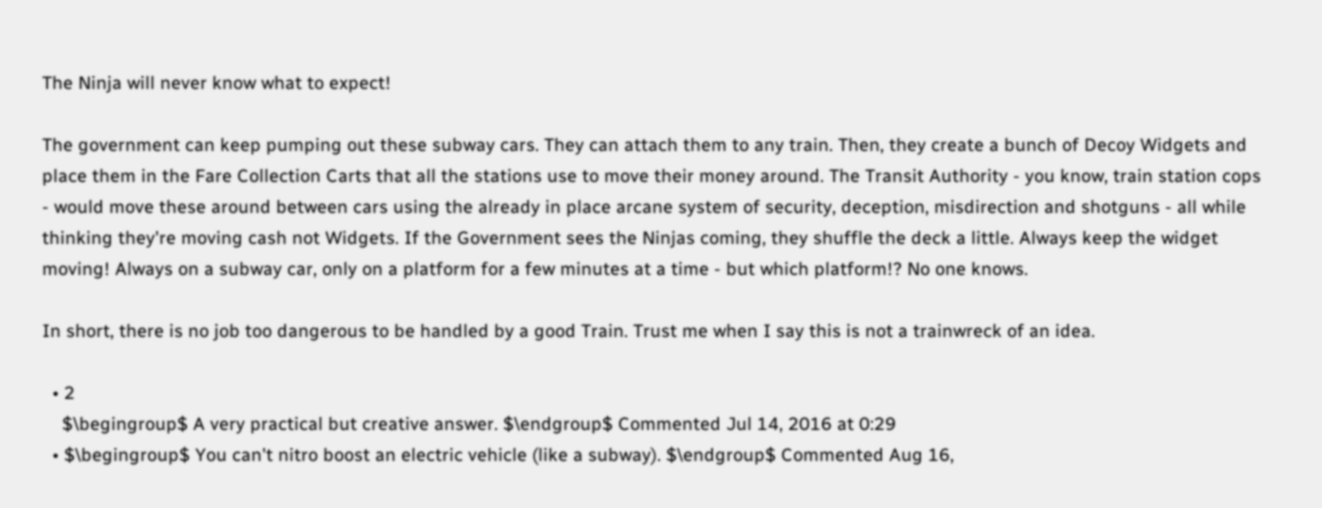The Ninja will never know what to expect!

The government can keep pumping out these subway cars. They can attach them to any train. Then, they create a bunch of Decoy Widgets and place them in the Fare Collection Carts that all the stations use to move their money around. The Transit Authority - you know, train station cops - would move these around between cars using the already in place arcane system of security, deception, misdirection and shotguns - all while thinking they're moving cash not Widgets. If the Government sees the Ninjas coming, they shuffle the deck a little. Always keep the widget moving! Always on a subway car, only on a platform for a few minutes at a time - but which platform!? No one knows.

In short, there is no job too dangerous to be handled by a good Train. Trust me when I say this is not a trainwreck of an idea.

  • 2
    $\begingroup$ A very practical but creative answer. $\endgroup$ Commented Jul 14, 2016 at 0:29
  • $\begingroup$ You can't nitro boost an electric vehicle (like a subway). $\endgroup$ Commented Aug 16,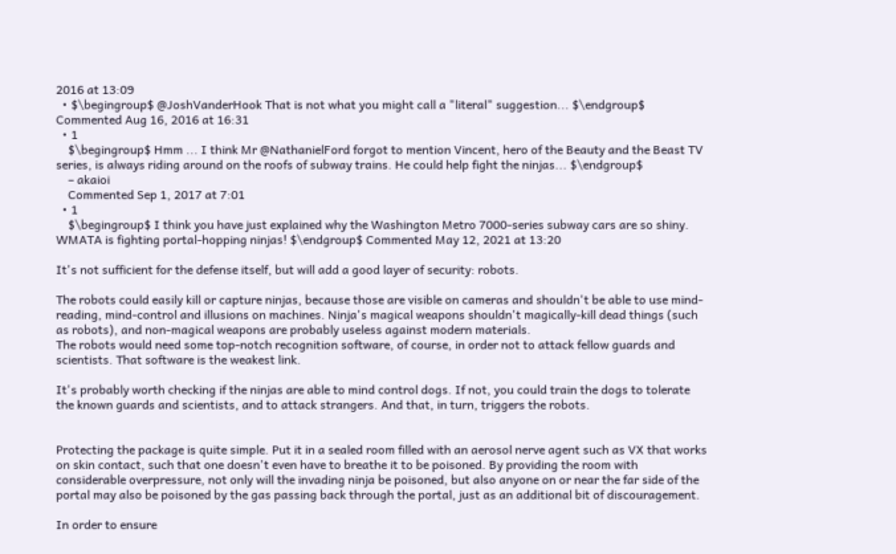2016 at 13:09
  • $\begingroup$ @JoshVanderHook That is not what you might call a "literal" suggestion... $\endgroup$ Commented Aug 16, 2016 at 16:31
  • 1
    $\begingroup$ Hmm ... I think Mr @NathanielFord forgot to mention Vincent, hero of the Beauty and the Beast TV series, is always riding around on the roofs of subway trains. He could help fight the ninjas... $\endgroup$
    – akaioi
    Commented Sep 1, 2017 at 7:01
  • 1
    $\begingroup$ I think you have just explained why the Washington Metro 7000-series subway cars are so shiny. WMATA is fighting portal-hopping ninjas! $\endgroup$ Commented May 12, 2021 at 13:20

It's not sufficient for the defense itself, but will add a good layer of security: robots.

The robots could easily kill or capture ninjas, because those are visible on cameras and shouldn't be able to use mind-reading, mind-control and illusions on machines. Ninja's magical weapons shouldn't magically-kill dead things (such as robots), and non-magical weapons are probably useless against modern materials.
The robots would need some top-notch recognition software, of course, in order not to attack fellow guards and scientists. That software is the weakest link.

It's probably worth checking if the ninjas are able to mind control dogs. If not, you could train the dogs to tolerate the known guards and scientists, and to attack strangers. And that, in turn, triggers the robots.


Protecting the package is quite simple. Put it in a sealed room filled with an aerosol nerve agent such as VX that works on skin contact, such that one doesn't even have to breathe it to be poisoned. By providing the room with considerable overpressure, not only will the invading ninja be poisoned, but also anyone on or near the far side of the portal may also be poisoned by the gas passing back through the portal, just as an additional bit of discouragement.

In order to ensure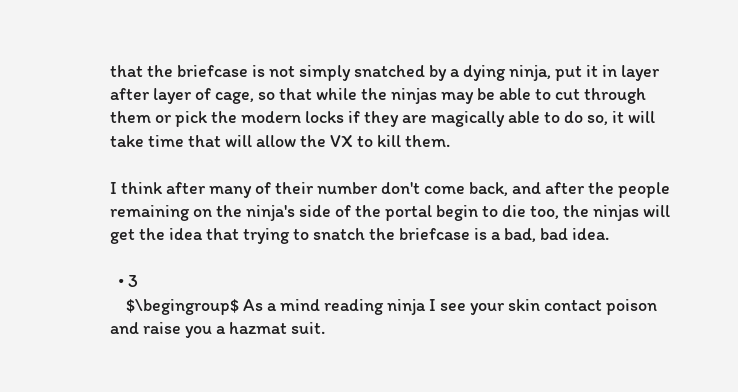that the briefcase is not simply snatched by a dying ninja, put it in layer after layer of cage, so that while the ninjas may be able to cut through them or pick the modern locks if they are magically able to do so, it will take time that will allow the VX to kill them.

I think after many of their number don't come back, and after the people remaining on the ninja's side of the portal begin to die too, the ninjas will get the idea that trying to snatch the briefcase is a bad, bad idea.

  • 3
    $\begingroup$ As a mind reading ninja I see your skin contact poison and raise you a hazmat suit.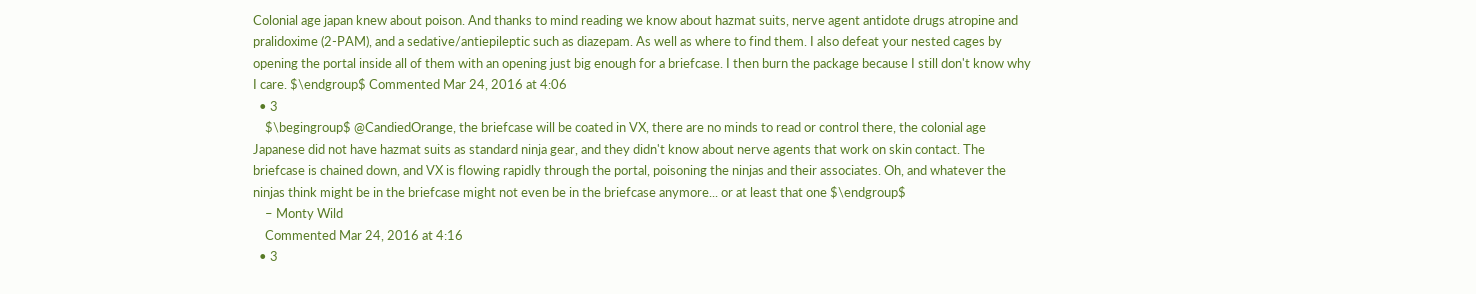Colonial age japan knew about poison. And thanks to mind reading we know about hazmat suits, nerve agent antidote drugs atropine and pralidoxime (2-PAM), and a sedative/antiepileptic such as diazepam. As well as where to find them. I also defeat your nested cages by opening the portal inside all of them with an opening just big enough for a briefcase. I then burn the package because I still don't know why I care. $\endgroup$ Commented Mar 24, 2016 at 4:06
  • 3
    $\begingroup$ @CandiedOrange, the briefcase will be coated in VX, there are no minds to read or control there, the colonial age Japanese did not have hazmat suits as standard ninja gear, and they didn't know about nerve agents that work on skin contact. The briefcase is chained down, and VX is flowing rapidly through the portal, poisoning the ninjas and their associates. Oh, and whatever the ninjas think might be in the briefcase might not even be in the briefcase anymore... or at least that one $\endgroup$
    – Monty Wild
    Commented Mar 24, 2016 at 4:16
  • 3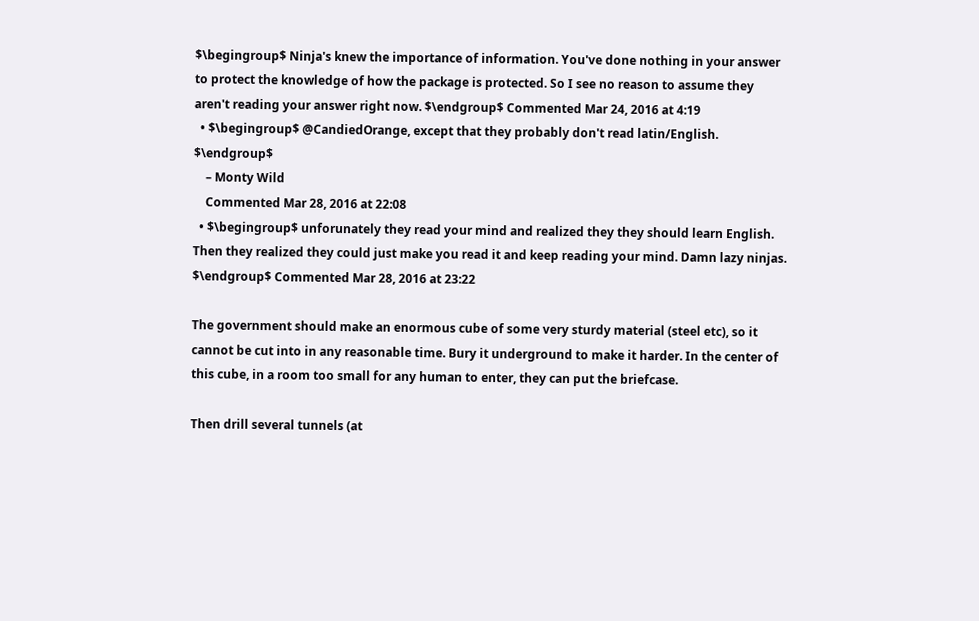$\begingroup$ Ninja's knew the importance of information. You've done nothing in your answer to protect the knowledge of how the package is protected. So I see no reason to assume they aren't reading your answer right now. $\endgroup$ Commented Mar 24, 2016 at 4:19
  • $\begingroup$ @CandiedOrange, except that they probably don't read latin/English. $\endgroup$
    – Monty Wild
    Commented Mar 28, 2016 at 22:08
  • $\begingroup$ unforunately they read your mind and realized they they should learn English. Then they realized they could just make you read it and keep reading your mind. Damn lazy ninjas. $\endgroup$ Commented Mar 28, 2016 at 23:22

The government should make an enormous cube of some very sturdy material (steel etc), so it cannot be cut into in any reasonable time. Bury it underground to make it harder. In the center of this cube, in a room too small for any human to enter, they can put the briefcase.

Then drill several tunnels (at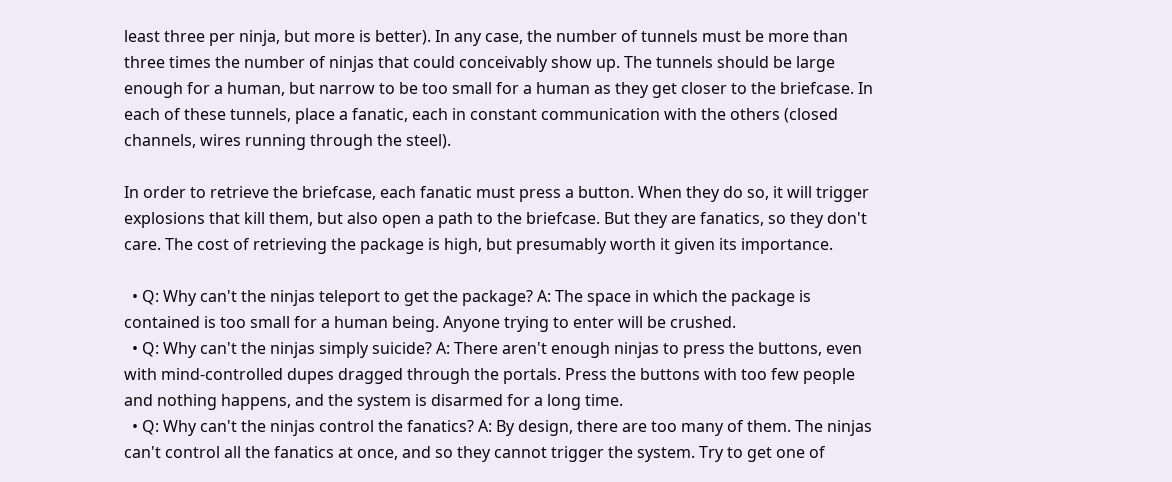least three per ninja, but more is better). In any case, the number of tunnels must be more than three times the number of ninjas that could conceivably show up. The tunnels should be large enough for a human, but narrow to be too small for a human as they get closer to the briefcase. In each of these tunnels, place a fanatic, each in constant communication with the others (closed channels, wires running through the steel).

In order to retrieve the briefcase, each fanatic must press a button. When they do so, it will trigger explosions that kill them, but also open a path to the briefcase. But they are fanatics, so they don't care. The cost of retrieving the package is high, but presumably worth it given its importance.

  • Q: Why can't the ninjas teleport to get the package? A: The space in which the package is contained is too small for a human being. Anyone trying to enter will be crushed.
  • Q: Why can't the ninjas simply suicide? A: There aren't enough ninjas to press the buttons, even with mind-controlled dupes dragged through the portals. Press the buttons with too few people and nothing happens, and the system is disarmed for a long time.
  • Q: Why can't the ninjas control the fanatics? A: By design, there are too many of them. The ninjas can't control all the fanatics at once, and so they cannot trigger the system. Try to get one of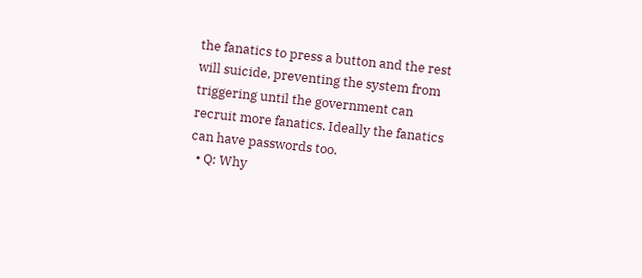the fanatics to press a button and the rest will suicide, preventing the system from triggering until the government can recruit more fanatics. Ideally the fanatics can have passwords too.
  • Q: Why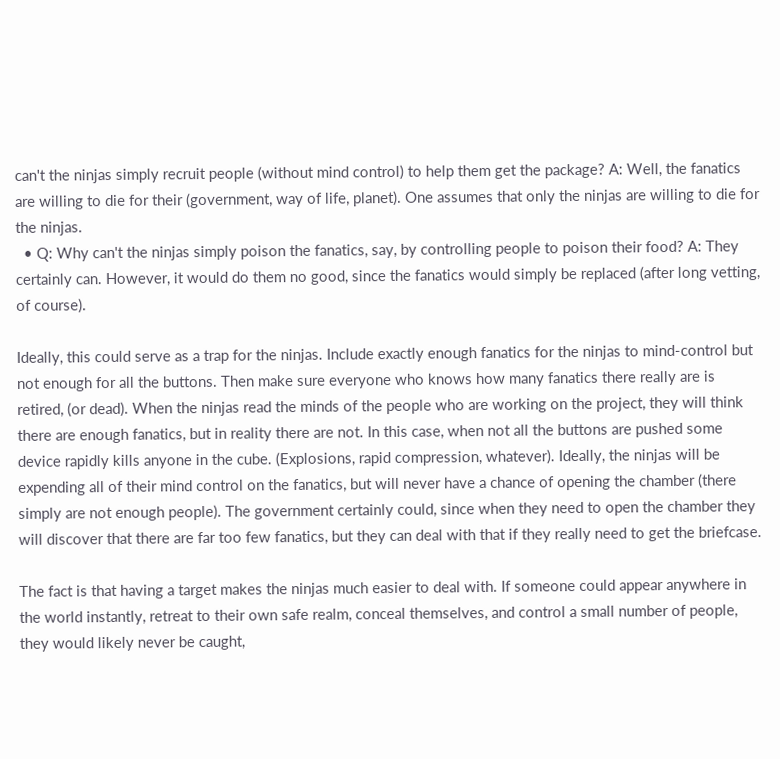can't the ninjas simply recruit people (without mind control) to help them get the package? A: Well, the fanatics are willing to die for their (government, way of life, planet). One assumes that only the ninjas are willing to die for the ninjas.
  • Q: Why can't the ninjas simply poison the fanatics, say, by controlling people to poison their food? A: They certainly can. However, it would do them no good, since the fanatics would simply be replaced (after long vetting, of course).

Ideally, this could serve as a trap for the ninjas. Include exactly enough fanatics for the ninjas to mind-control but not enough for all the buttons. Then make sure everyone who knows how many fanatics there really are is retired, (or dead). When the ninjas read the minds of the people who are working on the project, they will think there are enough fanatics, but in reality there are not. In this case, when not all the buttons are pushed some device rapidly kills anyone in the cube. (Explosions, rapid compression, whatever). Ideally, the ninjas will be expending all of their mind control on the fanatics, but will never have a chance of opening the chamber (there simply are not enough people). The government certainly could, since when they need to open the chamber they will discover that there are far too few fanatics, but they can deal with that if they really need to get the briefcase.

The fact is that having a target makes the ninjas much easier to deal with. If someone could appear anywhere in the world instantly, retreat to their own safe realm, conceal themselves, and control a small number of people, they would likely never be caught,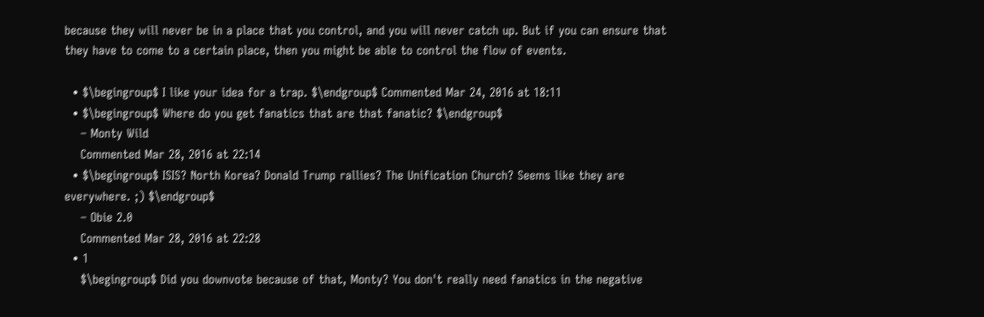because they will never be in a place that you control, and you will never catch up. But if you can ensure that they have to come to a certain place, then you might be able to control the flow of events.

  • $\begingroup$ I like your idea for a trap. $\endgroup$ Commented Mar 24, 2016 at 18:11
  • $\begingroup$ Where do you get fanatics that are that fanatic? $\endgroup$
    – Monty Wild
    Commented Mar 28, 2016 at 22:14
  • $\begingroup$ ISIS? North Korea? Donald Trump rallies? The Unification Church? Seems like they are everywhere. ;) $\endgroup$
    – Obie 2.0
    Commented Mar 28, 2016 at 22:28
  • 1
    $\begingroup$ Did you downvote because of that, Monty? You don't really need fanatics in the negative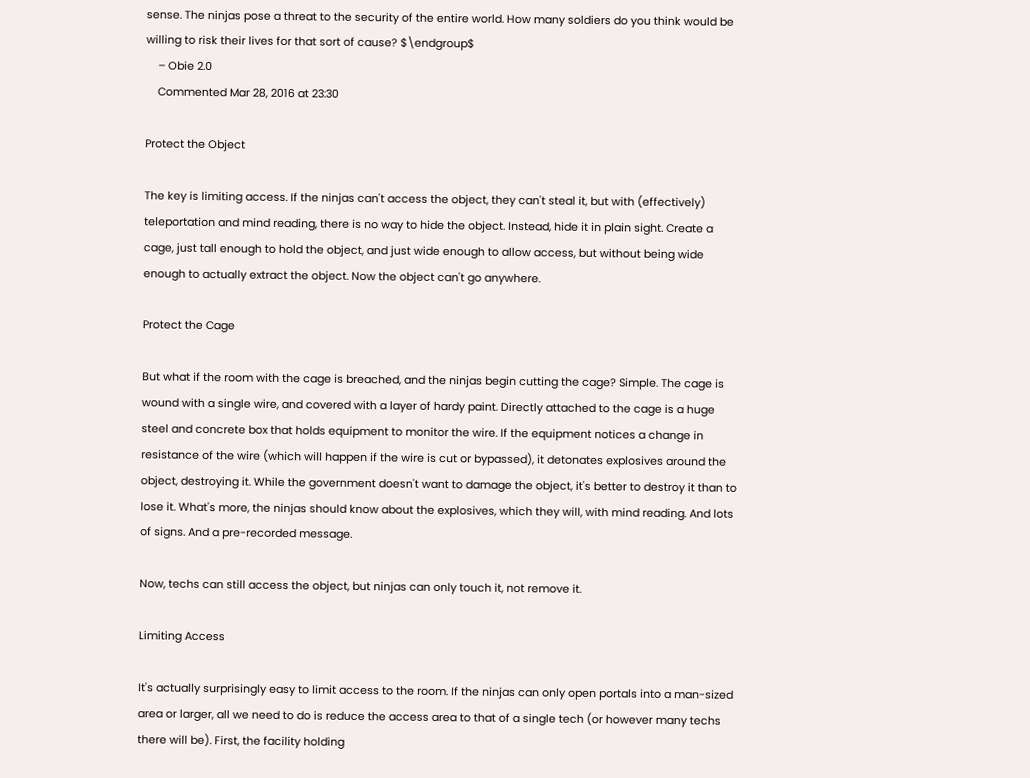sense. The ninjas pose a threat to the security of the entire world. How many soldiers do you think would be willing to risk their lives for that sort of cause? $\endgroup$
    – Obie 2.0
    Commented Mar 28, 2016 at 23:30

Protect the Object

The key is limiting access. If the ninjas can't access the object, they can't steal it, but with (effectively) teleportation and mind reading, there is no way to hide the object. Instead, hide it in plain sight. Create a cage, just tall enough to hold the object, and just wide enough to allow access, but without being wide enough to actually extract the object. Now the object can't go anywhere.

Protect the Cage

But what if the room with the cage is breached, and the ninjas begin cutting the cage? Simple. The cage is wound with a single wire, and covered with a layer of hardy paint. Directly attached to the cage is a huge steel and concrete box that holds equipment to monitor the wire. If the equipment notices a change in resistance of the wire (which will happen if the wire is cut or bypassed), it detonates explosives around the object, destroying it. While the government doesn't want to damage the object, it's better to destroy it than to lose it. What's more, the ninjas should know about the explosives, which they will, with mind reading. And lots of signs. And a pre-recorded message.

Now, techs can still access the object, but ninjas can only touch it, not remove it.

Limiting Access

It's actually surprisingly easy to limit access to the room. If the ninjas can only open portals into a man-sized area or larger, all we need to do is reduce the access area to that of a single tech (or however many techs there will be). First, the facility holding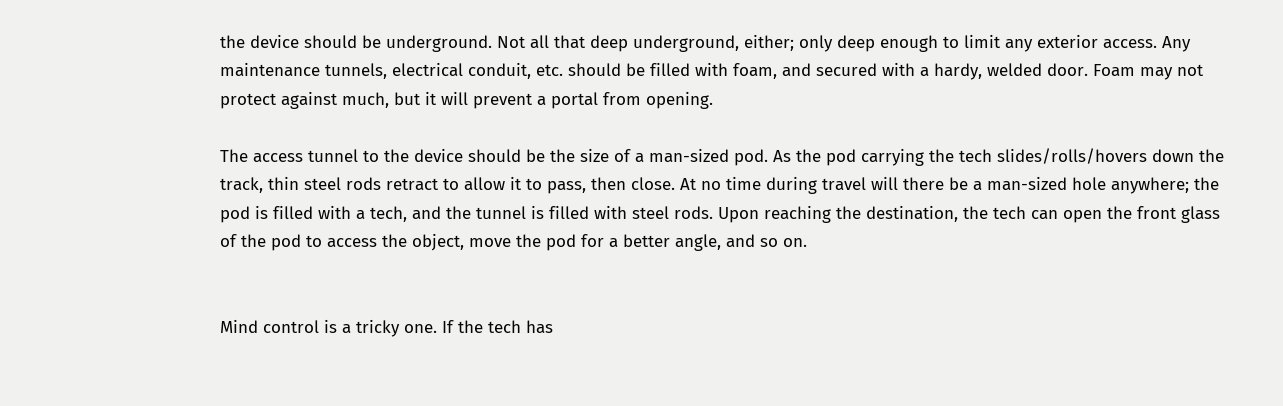the device should be underground. Not all that deep underground, either; only deep enough to limit any exterior access. Any maintenance tunnels, electrical conduit, etc. should be filled with foam, and secured with a hardy, welded door. Foam may not protect against much, but it will prevent a portal from opening.

The access tunnel to the device should be the size of a man-sized pod. As the pod carrying the tech slides/rolls/hovers down the track, thin steel rods retract to allow it to pass, then close. At no time during travel will there be a man-sized hole anywhere; the pod is filled with a tech, and the tunnel is filled with steel rods. Upon reaching the destination, the tech can open the front glass of the pod to access the object, move the pod for a better angle, and so on.


Mind control is a tricky one. If the tech has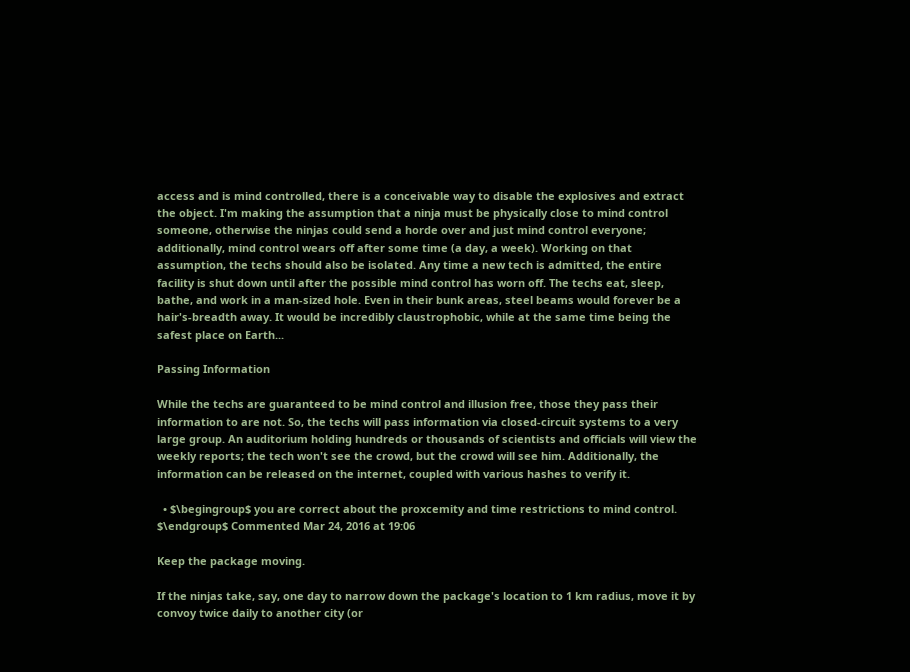access and is mind controlled, there is a conceivable way to disable the explosives and extract the object. I'm making the assumption that a ninja must be physically close to mind control someone, otherwise the ninjas could send a horde over and just mind control everyone; additionally, mind control wears off after some time (a day, a week). Working on that assumption, the techs should also be isolated. Any time a new tech is admitted, the entire facility is shut down until after the possible mind control has worn off. The techs eat, sleep, bathe, and work in a man-sized hole. Even in their bunk areas, steel beams would forever be a hair's-breadth away. It would be incredibly claustrophobic, while at the same time being the safest place on Earth...

Passing Information

While the techs are guaranteed to be mind control and illusion free, those they pass their information to are not. So, the techs will pass information via closed-circuit systems to a very large group. An auditorium holding hundreds or thousands of scientists and officials will view the weekly reports; the tech won't see the crowd, but the crowd will see him. Additionally, the information can be released on the internet, coupled with various hashes to verify it.

  • $\begingroup$ you are correct about the proxcemity and time restrictions to mind control. $\endgroup$ Commented Mar 24, 2016 at 19:06

Keep the package moving.

If the ninjas take, say, one day to narrow down the package's location to 1 km radius, move it by convoy twice daily to another city (or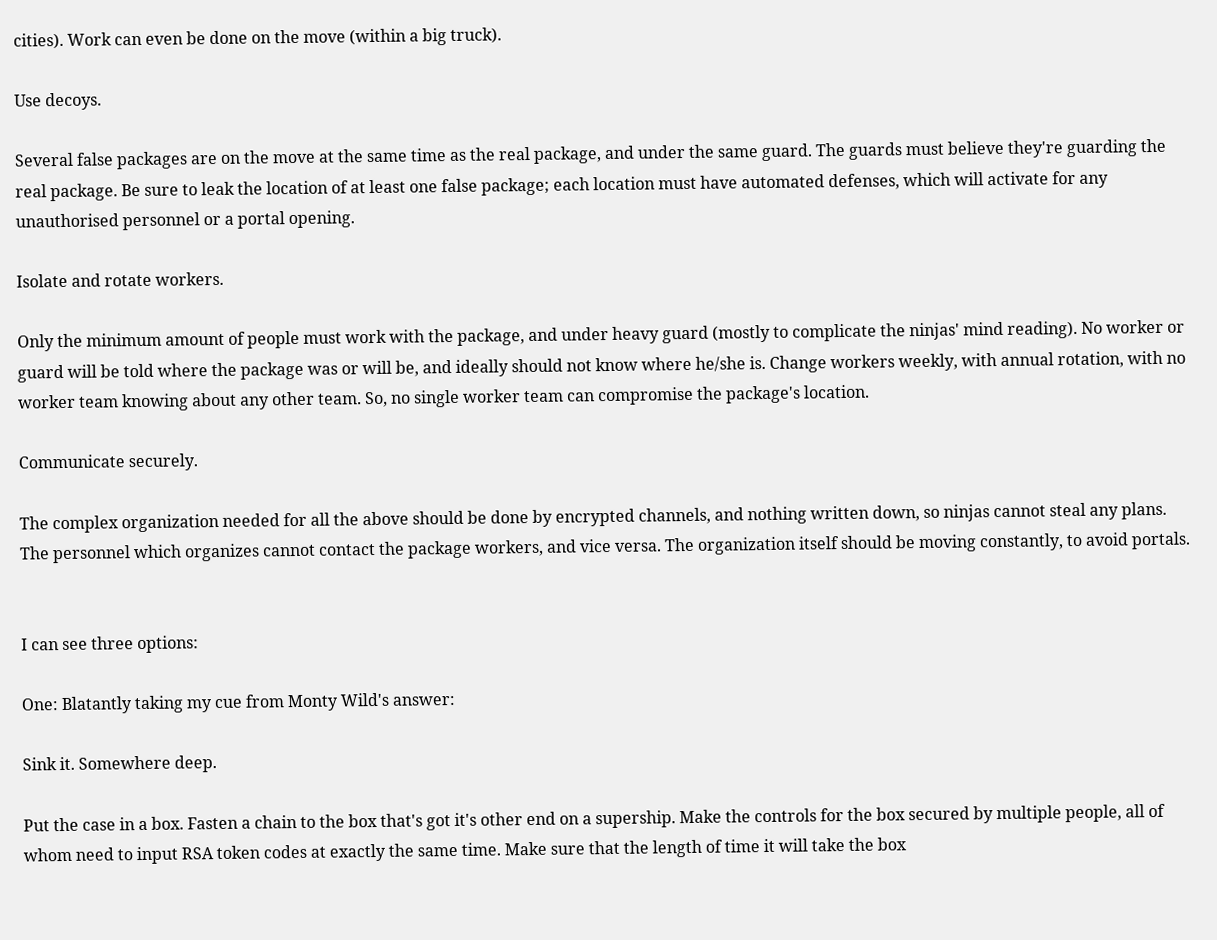cities). Work can even be done on the move (within a big truck).

Use decoys.

Several false packages are on the move at the same time as the real package, and under the same guard. The guards must believe they're guarding the real package. Be sure to leak the location of at least one false package; each location must have automated defenses, which will activate for any unauthorised personnel or a portal opening.

Isolate and rotate workers.

Only the minimum amount of people must work with the package, and under heavy guard (mostly to complicate the ninjas' mind reading). No worker or guard will be told where the package was or will be, and ideally should not know where he/she is. Change workers weekly, with annual rotation, with no worker team knowing about any other team. So, no single worker team can compromise the package's location.

Communicate securely.

The complex organization needed for all the above should be done by encrypted channels, and nothing written down, so ninjas cannot steal any plans. The personnel which organizes cannot contact the package workers, and vice versa. The organization itself should be moving constantly, to avoid portals.


I can see three options:

One: Blatantly taking my cue from Monty Wild's answer:

Sink it. Somewhere deep.

Put the case in a box. Fasten a chain to the box that's got it's other end on a supership. Make the controls for the box secured by multiple people, all of whom need to input RSA token codes at exactly the same time. Make sure that the length of time it will take the box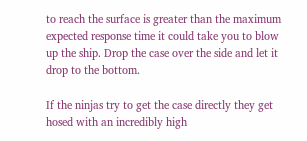to reach the surface is greater than the maximum expected response time it could take you to blow up the ship. Drop the case over the side and let it drop to the bottom.

If the ninjas try to get the case directly they get hosed with an incredibly high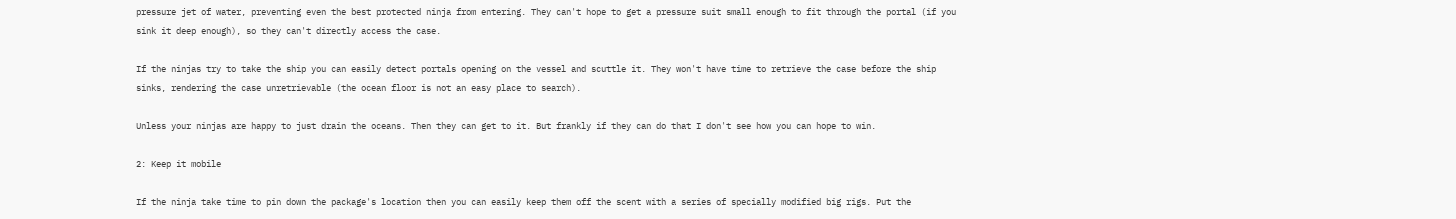pressure jet of water, preventing even the best protected ninja from entering. They can't hope to get a pressure suit small enough to fit through the portal (if you sink it deep enough), so they can't directly access the case.

If the ninjas try to take the ship you can easily detect portals opening on the vessel and scuttle it. They won't have time to retrieve the case before the ship sinks, rendering the case unretrievable (the ocean floor is not an easy place to search).

Unless your ninjas are happy to just drain the oceans. Then they can get to it. But frankly if they can do that I don't see how you can hope to win.

2: Keep it mobile

If the ninja take time to pin down the package's location then you can easily keep them off the scent with a series of specially modified big rigs. Put the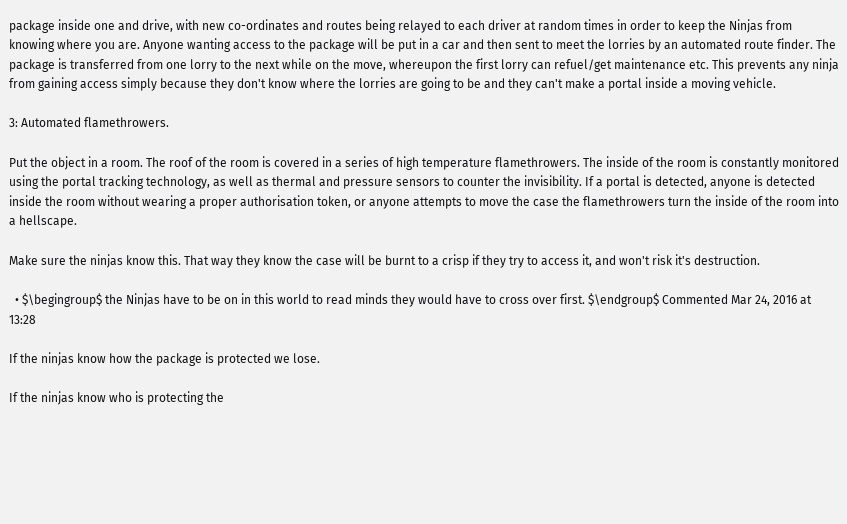package inside one and drive, with new co-ordinates and routes being relayed to each driver at random times in order to keep the Ninjas from knowing where you are. Anyone wanting access to the package will be put in a car and then sent to meet the lorries by an automated route finder. The package is transferred from one lorry to the next while on the move, whereupon the first lorry can refuel/get maintenance etc. This prevents any ninja from gaining access simply because they don't know where the lorries are going to be and they can't make a portal inside a moving vehicle.

3: Automated flamethrowers.

Put the object in a room. The roof of the room is covered in a series of high temperature flamethrowers. The inside of the room is constantly monitored using the portal tracking technology, as well as thermal and pressure sensors to counter the invisibility. If a portal is detected, anyone is detected inside the room without wearing a proper authorisation token, or anyone attempts to move the case the flamethrowers turn the inside of the room into a hellscape.

Make sure the ninjas know this. That way they know the case will be burnt to a crisp if they try to access it, and won't risk it's destruction.

  • $\begingroup$ the Ninjas have to be on in this world to read minds they would have to cross over first. $\endgroup$ Commented Mar 24, 2016 at 13:28

If the ninjas know how the package is protected we lose.

If the ninjas know who is protecting the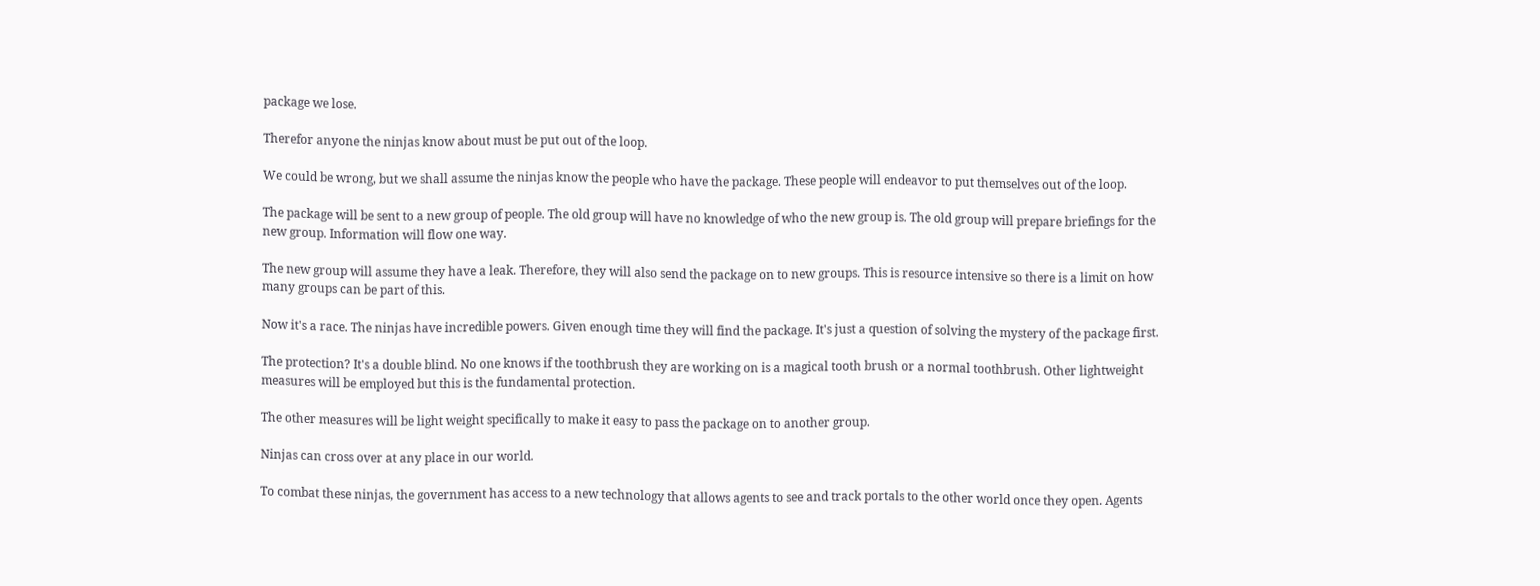package we lose.

Therefor anyone the ninjas know about must be put out of the loop.

We could be wrong, but we shall assume the ninjas know the people who have the package. These people will endeavor to put themselves out of the loop.

The package will be sent to a new group of people. The old group will have no knowledge of who the new group is. The old group will prepare briefings for the new group. Information will flow one way.

The new group will assume they have a leak. Therefore, they will also send the package on to new groups. This is resource intensive so there is a limit on how many groups can be part of this.

Now it's a race. The ninjas have incredible powers. Given enough time they will find the package. It's just a question of solving the mystery of the package first.

The protection? It's a double blind. No one knows if the toothbrush they are working on is a magical tooth brush or a normal toothbrush. Other lightweight measures will be employed but this is the fundamental protection.

The other measures will be light weight specifically to make it easy to pass the package on to another group.

Ninjas can cross over at any place in our world.

To combat these ninjas, the government has access to a new technology that allows agents to see and track portals to the other world once they open. Agents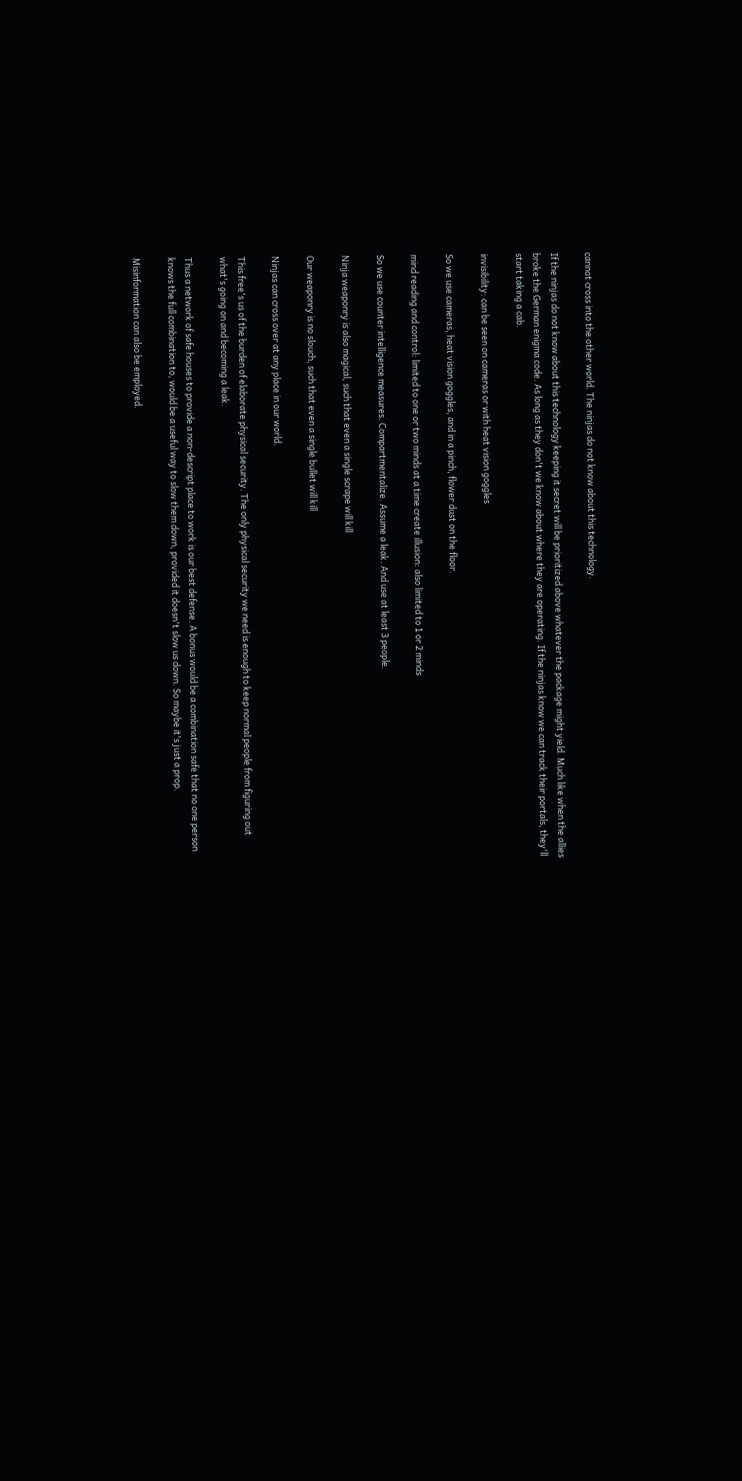cannot cross into the other world. The ninjas do not know about this technology.

If the ninjas do not know about this technology keeping it secret will be prioritized above whatever the package might yield. Much like when the allies broke the German enigma code. As long as they don't we know about where they are operating. If the ninjas know we can track their portals, they'll start taking a cab.

invisibility: can be seen on cameras or with heat vision goggles

So we use cameras, heat vision goggles, and in a pinch, flower dust on the floor.

mind reading and control: limited to one or two minds at a time create illusion: also limited to 1 or 2 minds

So we use counter intelligence measures. Compartmentalize. Assume a leak. And use at least 3 people.

Ninja weaponry is also magical, such that even a single scrape will kill

Our weaponry is no slouch, such that even a single bullet will kill

Ninjas can cross over at any place in our world.

This free's us of the burden of elaborate physical security. The only physical security we need is enough to keep normal people from figuring out what's going on and becoming a leak.

Thus a network of safe houses to provide a non-descript place to work is our best defense. A bonus would be a combination safe that no one person knows the full combination to, would be a useful way to slow them down, provided it doesn't slow us down. So maybe it's just a prop.

Misinformation can also be employed.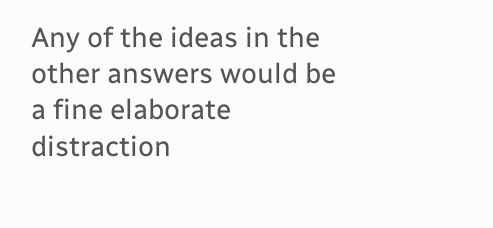Any of the ideas in the other answers would be a fine elaborate distraction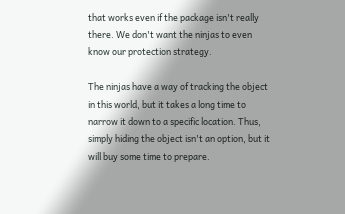that works even if the package isn't really there. We don't want the ninjas to even know our protection strategy.

The ninjas have a way of tracking the object in this world, but it takes a long time to narrow it down to a specific location. Thus, simply hiding the object isn't an option, but it will buy some time to prepare.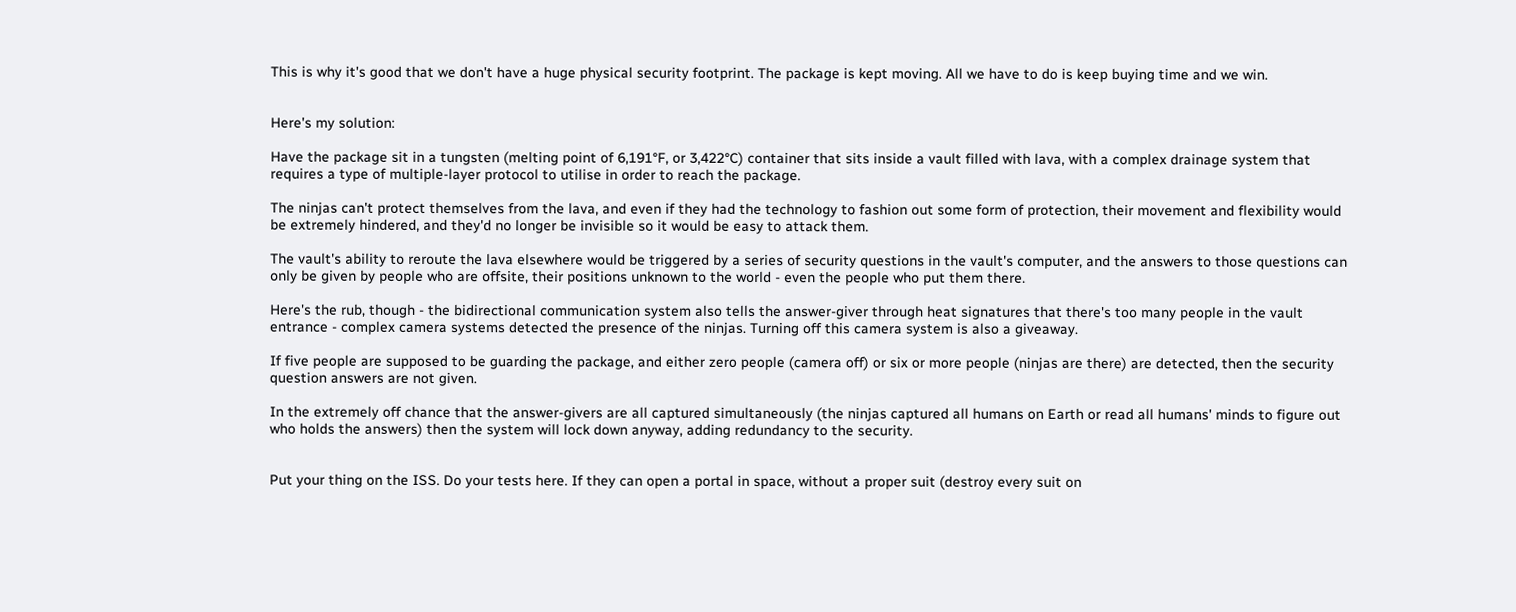This is why it's good that we don't have a huge physical security footprint. The package is kept moving. All we have to do is keep buying time and we win.


Here's my solution:

Have the package sit in a tungsten (melting point of 6,191°F, or 3,422°C) container that sits inside a vault filled with lava, with a complex drainage system that requires a type of multiple-layer protocol to utilise in order to reach the package.

The ninjas can't protect themselves from the lava, and even if they had the technology to fashion out some form of protection, their movement and flexibility would be extremely hindered, and they'd no longer be invisible so it would be easy to attack them.

The vault's ability to reroute the lava elsewhere would be triggered by a series of security questions in the vault's computer, and the answers to those questions can only be given by people who are offsite, their positions unknown to the world - even the people who put them there.

Here's the rub, though - the bidirectional communication system also tells the answer-giver through heat signatures that there's too many people in the vault entrance - complex camera systems detected the presence of the ninjas. Turning off this camera system is also a giveaway.

If five people are supposed to be guarding the package, and either zero people (camera off) or six or more people (ninjas are there) are detected, then the security question answers are not given.

In the extremely off chance that the answer-givers are all captured simultaneously (the ninjas captured all humans on Earth or read all humans' minds to figure out who holds the answers) then the system will lock down anyway, adding redundancy to the security.


Put your thing on the ISS. Do your tests here. If they can open a portal in space, without a proper suit (destroy every suit on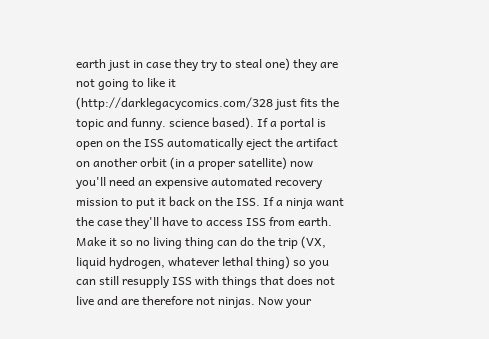earth just in case they try to steal one) they are not going to like it (http://darklegacycomics.com/328 just fits the topic and funny. science based). If a portal is open on the ISS automatically eject the artifact on another orbit (in a proper satellite) now you'll need an expensive automated recovery mission to put it back on the ISS. If a ninja want the case they'll have to access ISS from earth. Make it so no living thing can do the trip (VX, liquid hydrogen, whatever lethal thing) so you can still resupply ISS with things that does not live and are therefore not ninjas. Now your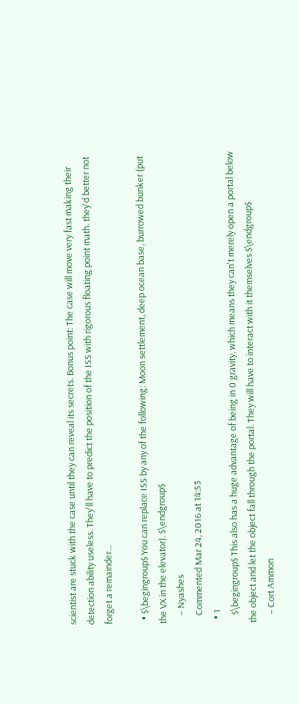scientist are stuck with the case until they can reveal its secrets. Bonus point: The case will move very fast making their detection ability useless. They'll have to predict the position of the ISS with rigorous floating point math. they'd better not forget a remainder...

  • $\begingroup$ You can replace ISS by any of the following: Moon settlement, deep ocean base, burrowed bunker (put the VX in the elevator). $\endgroup$
    – Nyashes
    Commented Mar 24, 2016 at 14:53
  • 1
    $\begingroup$ This also has a huge advantage of being in 0 gravity, which means they can't merely open a portal below the object and let the object fall through the portal. They will have to interact with it themselves $\endgroup$
    – Cort Ammon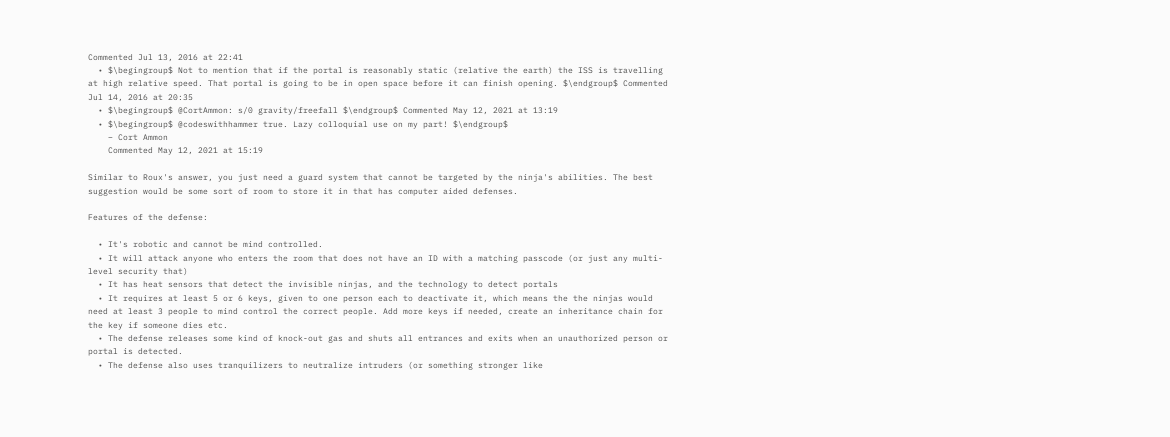Commented Jul 13, 2016 at 22:41
  • $\begingroup$ Not to mention that if the portal is reasonably static (relative the earth) the ISS is travelling at high relative speed. That portal is going to be in open space before it can finish opening. $\endgroup$ Commented Jul 14, 2016 at 20:35
  • $\begingroup$ @CortAmmon: s/0 gravity/freefall $\endgroup$ Commented May 12, 2021 at 13:19
  • $\begingroup$ @codeswithhammer true. Lazy colloquial use on my part! $\endgroup$
    – Cort Ammon
    Commented May 12, 2021 at 15:19

Similar to Roux's answer, you just need a guard system that cannot be targeted by the ninja's abilities. The best suggestion would be some sort of room to store it in that has computer aided defenses.

Features of the defense:

  • It's robotic and cannot be mind controlled.
  • It will attack anyone who enters the room that does not have an ID with a matching passcode (or just any multi-level security that)
  • It has heat sensors that detect the invisible ninjas, and the technology to detect portals
  • It requires at least 5 or 6 keys, given to one person each to deactivate it, which means the the ninjas would need at least 3 people to mind control the correct people. Add more keys if needed, create an inheritance chain for the key if someone dies etc.
  • The defense releases some kind of knock-out gas and shuts all entrances and exits when an unauthorized person or portal is detected.
  • The defense also uses tranquilizers to neutralize intruders (or something stronger like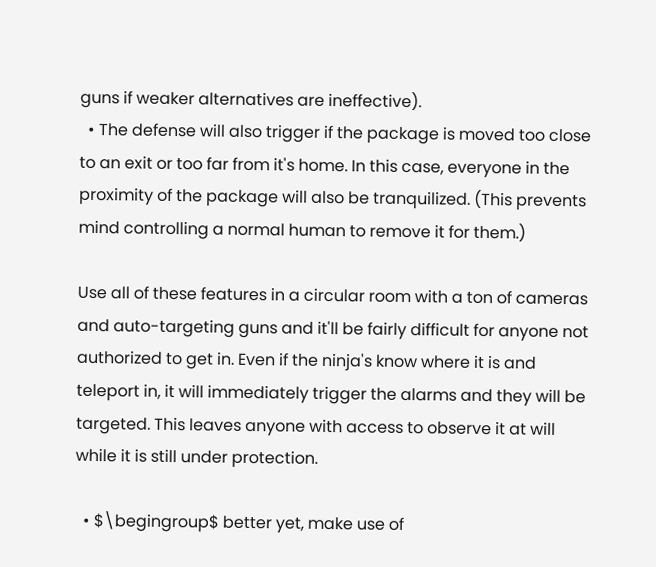guns if weaker alternatives are ineffective).
  • The defense will also trigger if the package is moved too close to an exit or too far from it's home. In this case, everyone in the proximity of the package will also be tranquilized. (This prevents mind controlling a normal human to remove it for them.)

Use all of these features in a circular room with a ton of cameras and auto-targeting guns and it'll be fairly difficult for anyone not authorized to get in. Even if the ninja's know where it is and teleport in, it will immediately trigger the alarms and they will be targeted. This leaves anyone with access to observe it at will while it is still under protection.

  • $\begingroup$ better yet, make use of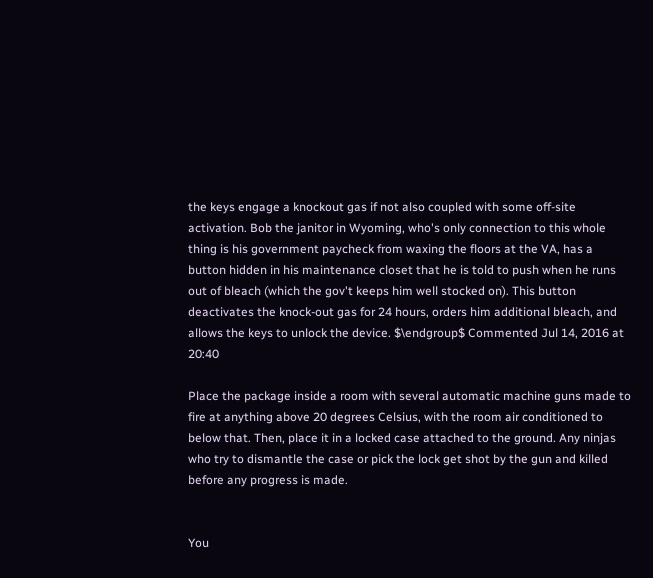the keys engage a knockout gas if not also coupled with some off-site activation. Bob the janitor in Wyoming, who's only connection to this whole thing is his government paycheck from waxing the floors at the VA, has a button hidden in his maintenance closet that he is told to push when he runs out of bleach (which the gov't keeps him well stocked on). This button deactivates the knock-out gas for 24 hours, orders him additional bleach, and allows the keys to unlock the device. $\endgroup$ Commented Jul 14, 2016 at 20:40

Place the package inside a room with several automatic machine guns made to fire at anything above 20 degrees Celsius, with the room air conditioned to below that. Then, place it in a locked case attached to the ground. Any ninjas who try to dismantle the case or pick the lock get shot by the gun and killed before any progress is made.


You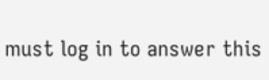must log in to answer this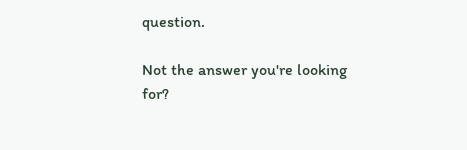question.

Not the answer you're looking for?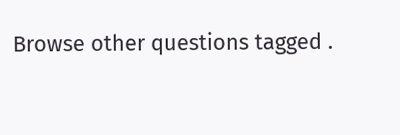Browse other questions tagged .